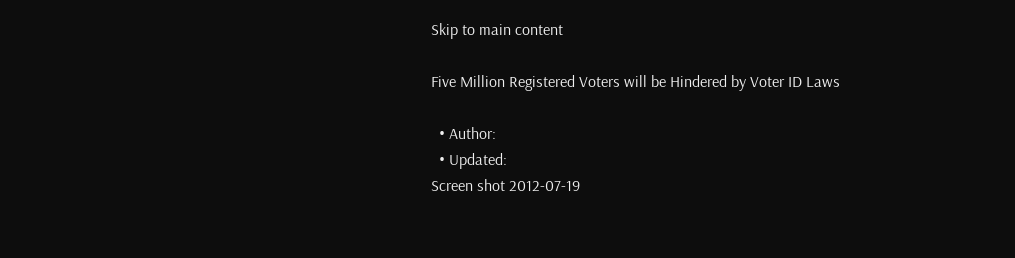Skip to main content

Five Million Registered Voters will be Hindered by Voter ID Laws

  • Author:
  • Updated:
Screen shot 2012-07-19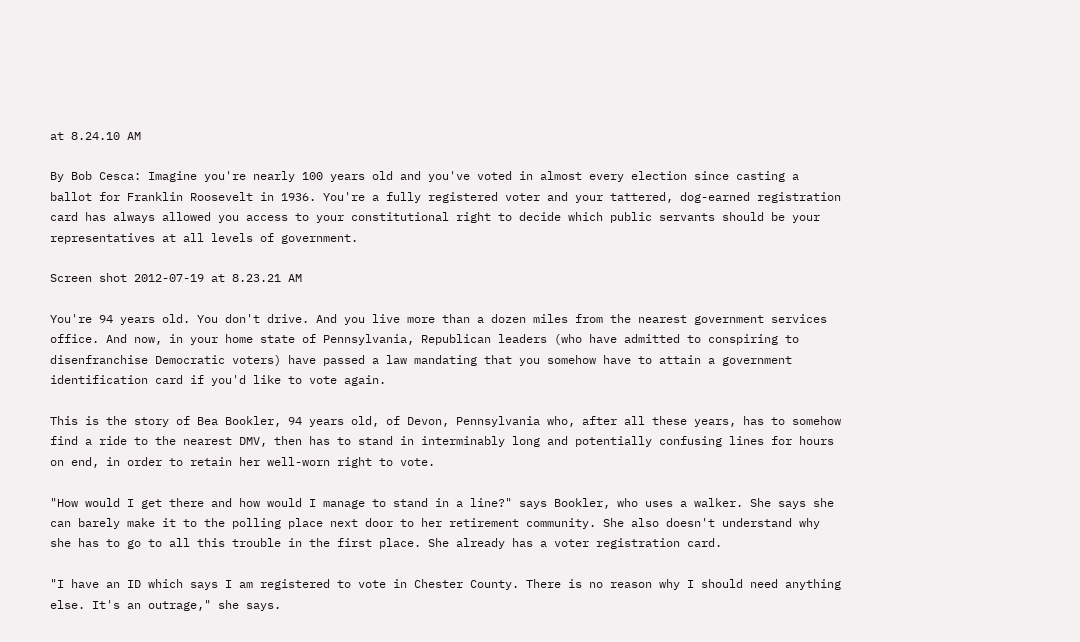at 8.24.10 AM

By Bob Cesca: Imagine you're nearly 100 years old and you've voted in almost every election since casting a ballot for Franklin Roosevelt in 1936. You're a fully registered voter and your tattered, dog-earned registration card has always allowed you access to your constitutional right to decide which public servants should be your representatives at all levels of government.

Screen shot 2012-07-19 at 8.23.21 AM

You're 94 years old. You don't drive. And you live more than a dozen miles from the nearest government services office. And now, in your home state of Pennsylvania, Republican leaders (who have admitted to conspiring to disenfranchise Democratic voters) have passed a law mandating that you somehow have to attain a government identification card if you'd like to vote again.

This is the story of Bea Bookler, 94 years old, of Devon, Pennsylvania who, after all these years, has to somehow find a ride to the nearest DMV, then has to stand in interminably long and potentially confusing lines for hours on end, in order to retain her well-worn right to vote.

"How would I get there and how would I manage to stand in a line?" says Bookler, who uses a walker. She says she can barely make it to the polling place next door to her retirement community. She also doesn't understand why she has to go to all this trouble in the first place. She already has a voter registration card.

"I have an ID which says I am registered to vote in Chester County. There is no reason why I should need anything else. It's an outrage," she says.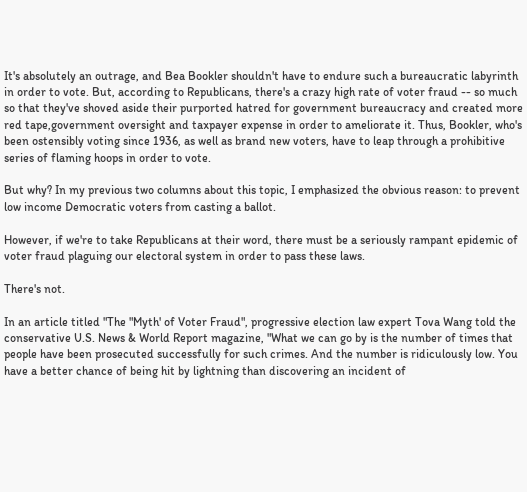It's absolutely an outrage, and Bea Bookler shouldn't have to endure such a bureaucratic labyrinth in order to vote. But, according to Republicans, there's a crazy high rate of voter fraud -- so much so that they've shoved aside their purported hatred for government bureaucracy and created more red tape,government oversight and taxpayer expense in order to ameliorate it. Thus, Bookler, who's been ostensibly voting since 1936, as well as brand new voters, have to leap through a prohibitive series of flaming hoops in order to vote.

But why? In my previous two columns about this topic, I emphasized the obvious reason: to prevent low income Democratic voters from casting a ballot.

However, if we're to take Republicans at their word, there must be a seriously rampant epidemic of voter fraud plaguing our electoral system in order to pass these laws.

There's not.

In an article titled "The "Myth' of Voter Fraud", progressive election law expert Tova Wang told the conservative U.S. News & World Report magazine, "What we can go by is the number of times that people have been prosecuted successfully for such crimes. And the number is ridiculously low. You have a better chance of being hit by lightning than discovering an incident of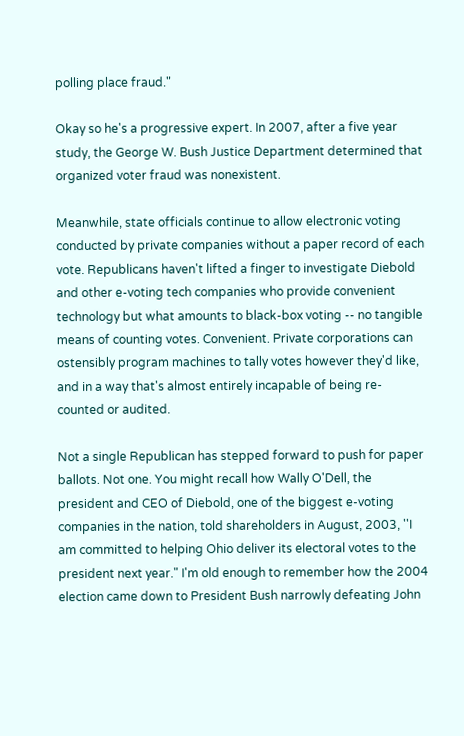polling place fraud."

Okay so he's a progressive expert. In 2007, after a five year study, the George W. Bush Justice Department determined that organized voter fraud was nonexistent.

Meanwhile, state officials continue to allow electronic voting conducted by private companies without a paper record of each vote. Republicans haven't lifted a finger to investigate Diebold and other e-voting tech companies who provide convenient technology but what amounts to black-box voting -- no tangible means of counting votes. Convenient. Private corporations can ostensibly program machines to tally votes however they'd like, and in a way that's almost entirely incapable of being re-counted or audited.

Not a single Republican has stepped forward to push for paper ballots. Not one. You might recall how Wally O'Dell, the president and CEO of Diebold, one of the biggest e-voting companies in the nation, told shareholders in August, 2003, ''I am committed to helping Ohio deliver its electoral votes to the president next year." I'm old enough to remember how the 2004 election came down to President Bush narrowly defeating John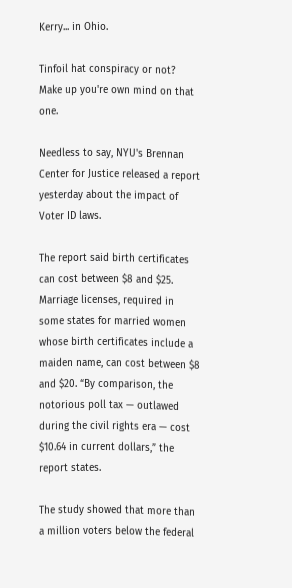Kerry... in Ohio.

Tinfoil hat conspiracy or not? Make up you're own mind on that one.

Needless to say, NYU's Brennan Center for Justice released a report yesterday about the impact of Voter ID laws.

The report said birth certificates can cost between $8 and $25. Marriage licenses, required in some states for married women whose birth certificates include a maiden name, can cost between $8 and $20. “By comparison, the notorious poll tax — outlawed during the civil rights era — cost $10.64 in current dollars,” the report states.

The study showed that more than a million voters below the federal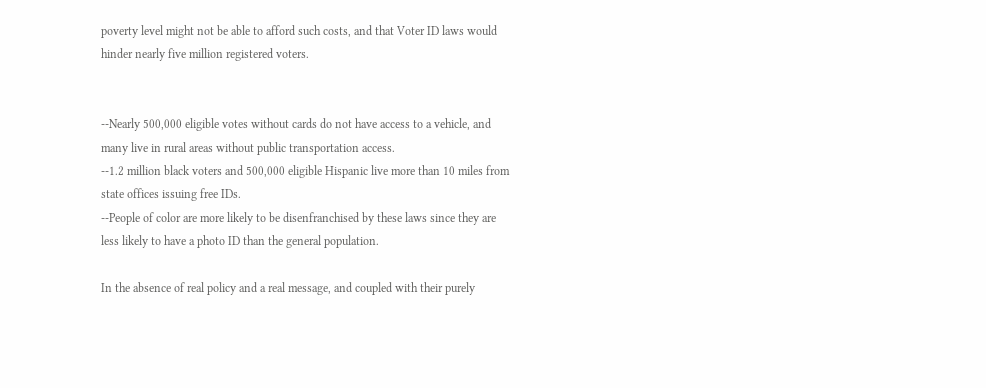poverty level might not be able to afford such costs, and that Voter ID laws would hinder nearly five million registered voters.


--Nearly 500,000 eligible votes without cards do not have access to a vehicle, and many live in rural areas without public transportation access.
--1.2 million black voters and 500,000 eligible Hispanic live more than 10 miles from state offices issuing free IDs.
--People of color are more likely to be disenfranchised by these laws since they are less likely to have a photo ID than the general population.

In the absence of real policy and a real message, and coupled with their purely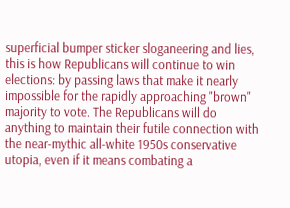superficial bumper sticker sloganeering and lies, this is how Republicans will continue to win elections: by passing laws that make it nearly impossible for the rapidly approaching "brown" majority to vote. The Republicans will do anything to maintain their futile connection with the near-mythic all-white 1950s conservative utopia, even if it means combating a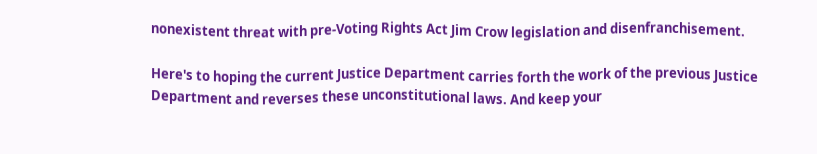nonexistent threat with pre-Voting Rights Act Jim Crow legislation and disenfranchisement.

Here's to hoping the current Justice Department carries forth the work of the previous Justice Department and reverses these unconstitutional laws. And keep your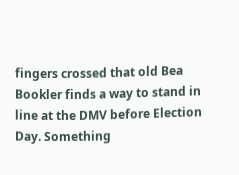fingers crossed that old Bea Bookler finds a way to stand in line at the DMV before Election Day. Something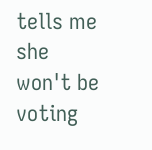tells me she won't be voting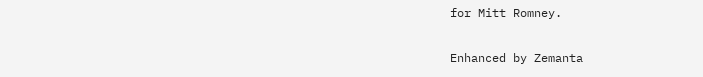for Mitt Romney.

Enhanced by Zemanta